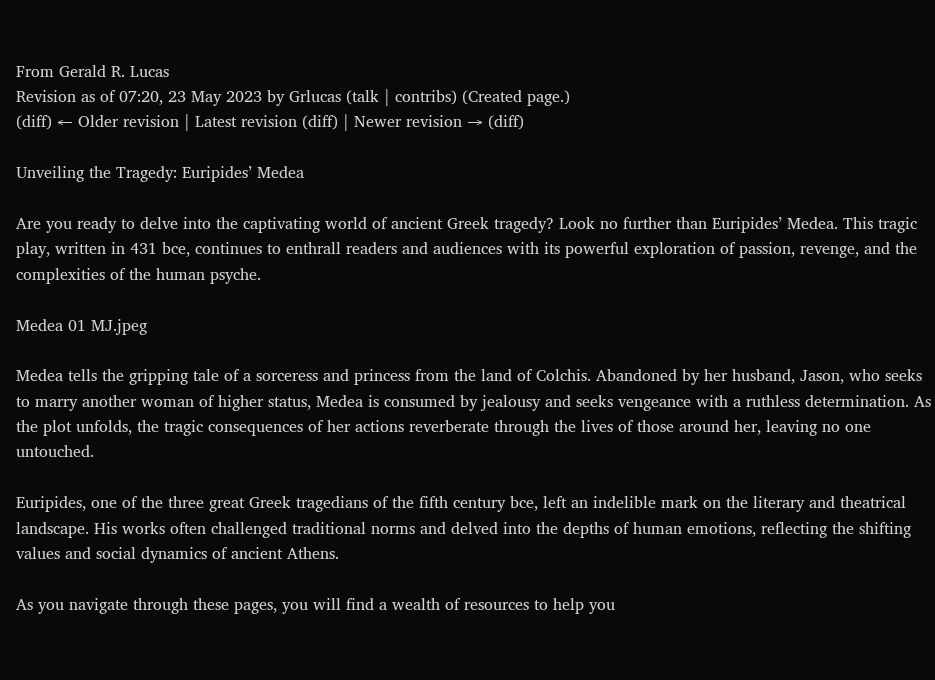From Gerald R. Lucas
Revision as of 07:20, 23 May 2023 by Grlucas (talk | contribs) (Created page.)
(diff) ← Older revision | Latest revision (diff) | Newer revision → (diff)

Unveiling the Tragedy: Euripides’ Medea

Are you ready to delve into the captivating world of ancient Greek tragedy? Look no further than Euripides’ Medea. This tragic play, written in 431 bce, continues to enthrall readers and audiences with its powerful exploration of passion, revenge, and the complexities of the human psyche.

Medea 01 MJ.jpeg

Medea tells the gripping tale of a sorceress and princess from the land of Colchis. Abandoned by her husband, Jason, who seeks to marry another woman of higher status, Medea is consumed by jealousy and seeks vengeance with a ruthless determination. As the plot unfolds, the tragic consequences of her actions reverberate through the lives of those around her, leaving no one untouched.

Euripides, one of the three great Greek tragedians of the fifth century bce, left an indelible mark on the literary and theatrical landscape. His works often challenged traditional norms and delved into the depths of human emotions, reflecting the shifting values and social dynamics of ancient Athens.

As you navigate through these pages, you will find a wealth of resources to help you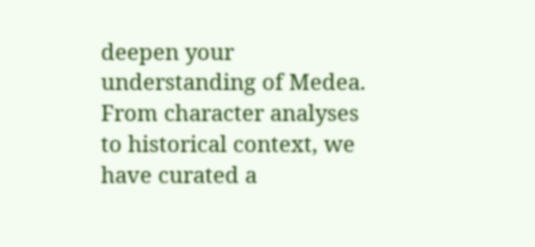deepen your understanding of Medea. From character analyses to historical context, we have curated a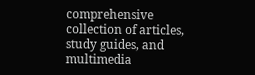comprehensive collection of articles, study guides, and multimedia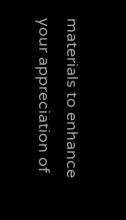materials to enhance your appreciation of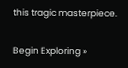this tragic masterpiece.

Begin Exploring »